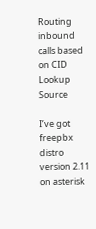Routing inbound calls based on CID Lookup Source

I’ve got freepbx distro version 2.11 on asterisk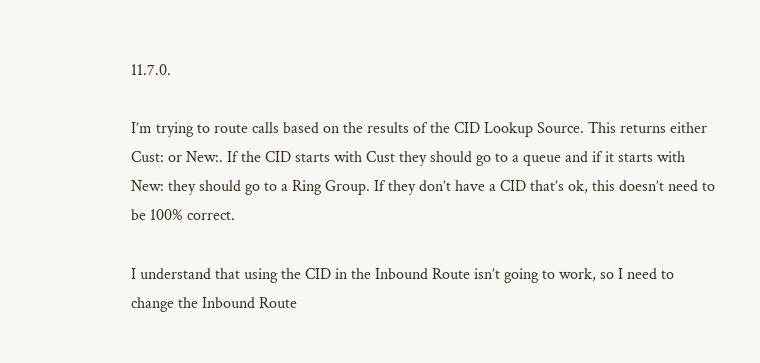11.7.0.

I’m trying to route calls based on the results of the CID Lookup Source. This returns either Cust: or New:. If the CID starts with Cust they should go to a queue and if it starts with New: they should go to a Ring Group. If they don’t have a CID that’s ok, this doesn’t need to be 100% correct.

I understand that using the CID in the Inbound Route isn’t going to work, so I need to change the Inbound Route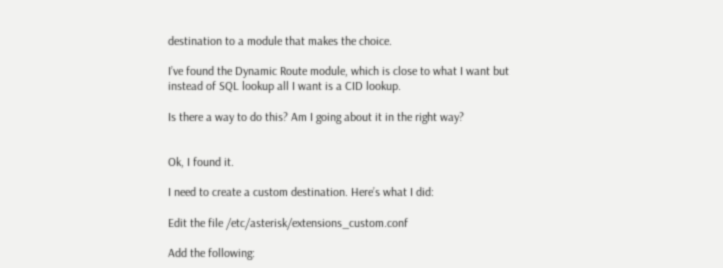destination to a module that makes the choice.

I’ve found the Dynamic Route module, which is close to what I want but instead of SQL lookup all I want is a CID lookup.

Is there a way to do this? Am I going about it in the right way?


Ok, I found it.

I need to create a custom destination. Here’s what I did:

Edit the file /etc/asterisk/extensions_custom.conf

Add the following: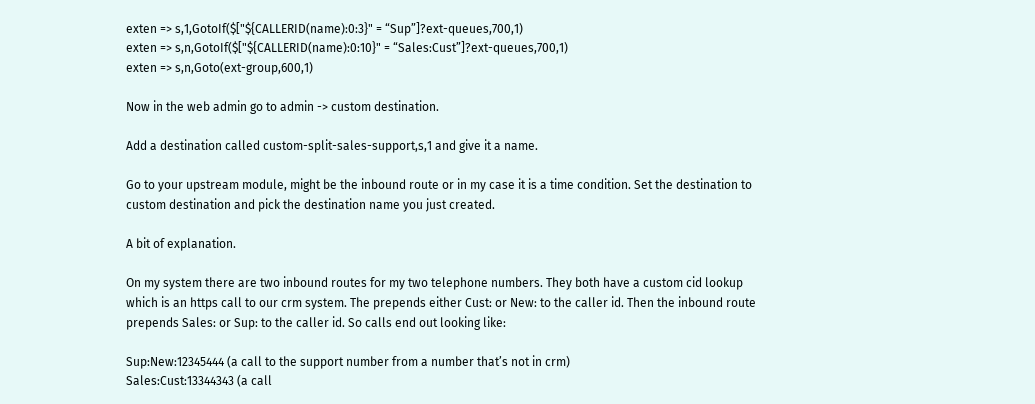exten => s,1,GotoIf($["${CALLERID(name):0:3}" = “Sup”]?ext-queues,700,1)
exten => s,n,GotoIf($["${CALLERID(name):0:10}" = “Sales:Cust”]?ext-queues,700,1)
exten => s,n,Goto(ext-group,600,1)

Now in the web admin go to admin -> custom destination.

Add a destination called custom-split-sales-support,s,1 and give it a name.

Go to your upstream module, might be the inbound route or in my case it is a time condition. Set the destination to custom destination and pick the destination name you just created.

A bit of explanation.

On my system there are two inbound routes for my two telephone numbers. They both have a custom cid lookup which is an https call to our crm system. The prepends either Cust: or New: to the caller id. Then the inbound route prepends Sales: or Sup: to the caller id. So calls end out looking like:

Sup:New:12345444 (a call to the support number from a number that’s not in crm)
Sales:Cust:13344343 (a call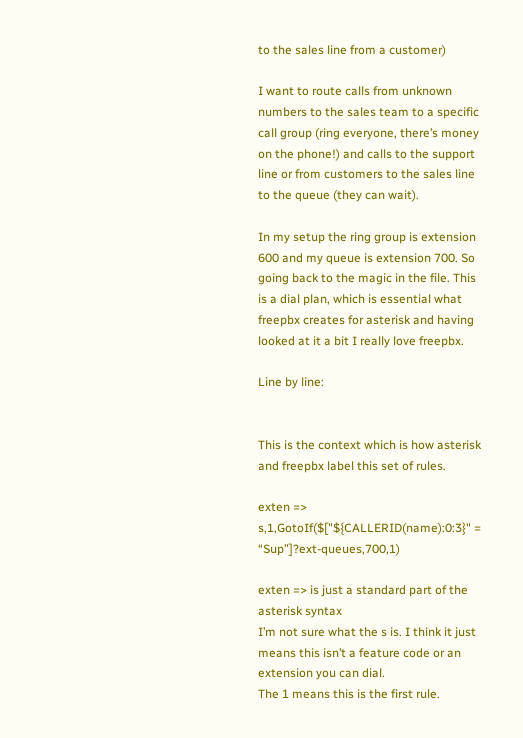to the sales line from a customer)

I want to route calls from unknown numbers to the sales team to a specific call group (ring everyone, there’s money on the phone!) and calls to the support line or from customers to the sales line to the queue (they can wait).

In my setup the ring group is extension 600 and my queue is extension 700. So going back to the magic in the file. This is a dial plan, which is essential what freepbx creates for asterisk and having looked at it a bit I really love freepbx.

Line by line:


This is the context which is how asterisk and freepbx label this set of rules.

exten => s,1,GotoIf($["${CALLERID(name):0:3}" = “Sup”]?ext-queues,700,1)

exten => is just a standard part of the asterisk syntax
I’m not sure what the s is. I think it just means this isn’t a feature code or an extension you can dial.
The 1 means this is the first rule.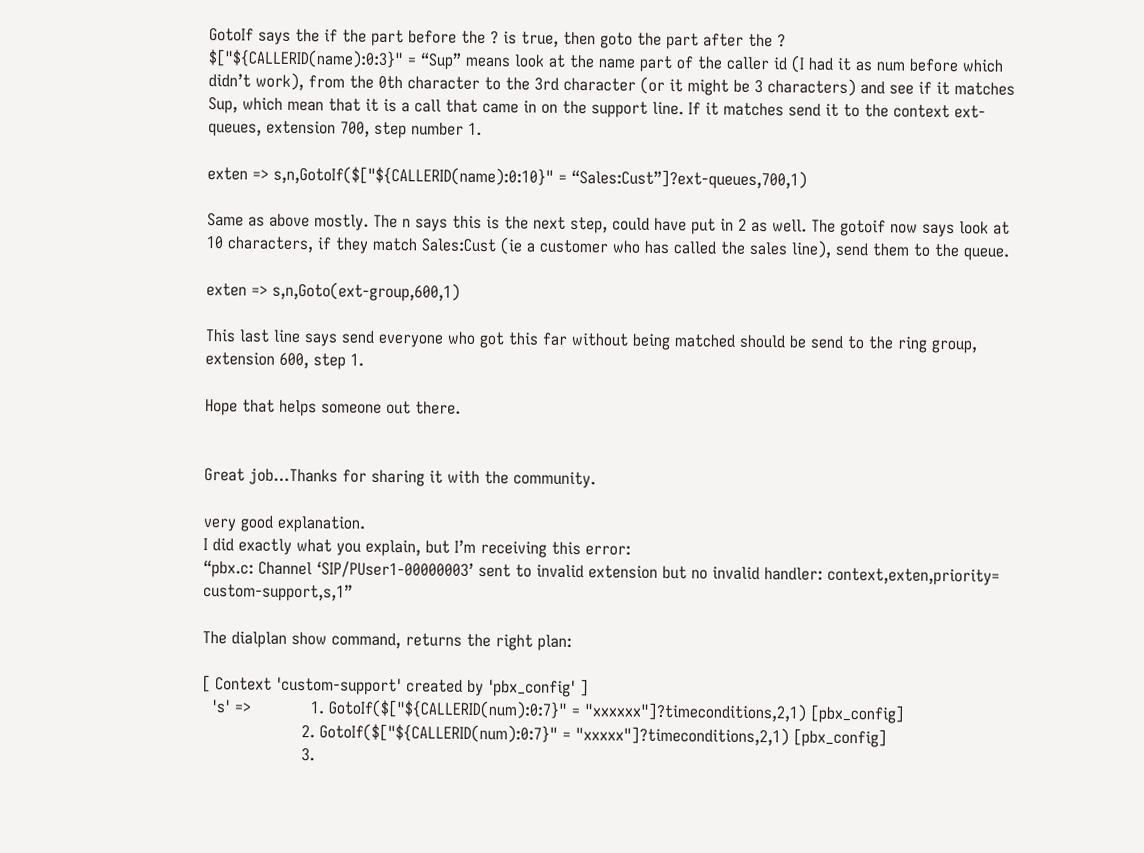GotoIf says the if the part before the ? is true, then goto the part after the ?
$["${CALLERID(name):0:3}" = “Sup” means look at the name part of the caller id (I had it as num before which didn’t work), from the 0th character to the 3rd character (or it might be 3 characters) and see if it matches Sup, which mean that it is a call that came in on the support line. If it matches send it to the context ext-queues, extension 700, step number 1.

exten => s,n,GotoIf($["${CALLERID(name):0:10}" = “Sales:Cust”]?ext-queues,700,1)

Same as above mostly. The n says this is the next step, could have put in 2 as well. The gotoif now says look at 10 characters, if they match Sales:Cust (ie a customer who has called the sales line), send them to the queue.

exten => s,n,Goto(ext-group,600,1)

This last line says send everyone who got this far without being matched should be send to the ring group, extension 600, step 1.

Hope that helps someone out there.


Great job…Thanks for sharing it with the community.

very good explanation.
I did exactly what you explain, but I’m receiving this error:
“pbx.c: Channel ‘SIP/PUser1-00000003’ sent to invalid extension but no invalid handler: context,exten,priority= custom-support,s,1”

The dialplan show command, returns the right plan:

[ Context 'custom-support' created by 'pbx_config' ]
  's' =>            1. GotoIf($["${CALLERID(num):0:7}" = "xxxxxx"]?timeconditions,2,1) [pbx_config]
                    2. GotoIf($["${CALLERID(num):0:7}" = "xxxxx"]?timeconditions,2,1) [pbx_config]
                    3.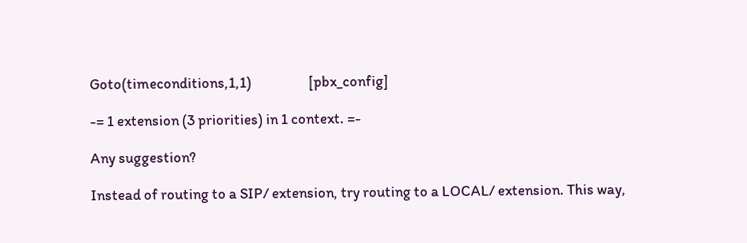Goto(timeconditions,1,1)                   [pbx_config]

-= 1 extension (3 priorities) in 1 context. =-

Any suggestion?

Instead of routing to a SIP/ extension, try routing to a LOCAL/ extension. This way,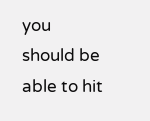you should be able to hit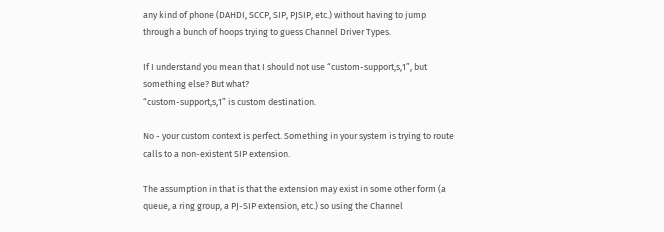any kind of phone (DAHDI, SCCP, SIP, PJSIP, etc.) without having to jump through a bunch of hoops trying to guess Channel Driver Types.

If I understand you mean that I should not use “custom-support,s,1”, but something else? But what?
“custom-support,s,1” is custom destination.

No - your custom context is perfect. Something in your system is trying to route calls to a non-existent SIP extension.

The assumption in that is that the extension may exist in some other form (a queue, a ring group, a PJ-SIP extension, etc.) so using the Channel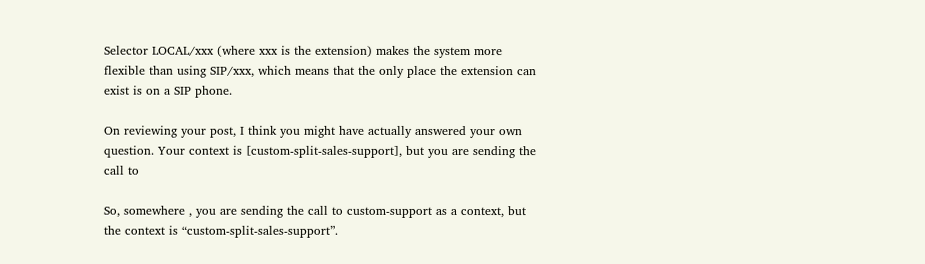Selector LOCAL/xxx (where xxx is the extension) makes the system more flexible than using SIP/xxx, which means that the only place the extension can exist is on a SIP phone.

On reviewing your post, I think you might have actually answered your own question. Your context is [custom-split-sales-support], but you are sending the call to

So, somewhere , you are sending the call to custom-support as a context, but the context is “custom-split-sales-support”.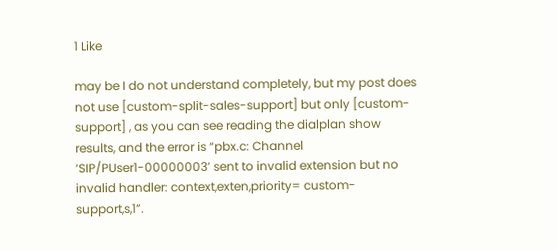1 Like

may be I do not understand completely, but my post does not use [custom-split-sales-support] but only [custom-support] , as you can see reading the dialplan show results, and the error is “pbx.c: Channel ‘SIP/PUser1-00000003’ sent to invalid extension but no invalid handler: context,exten,priority= custom-support,s,1”.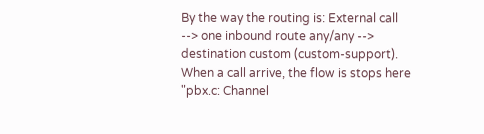By the way the routing is: External call --> one inbound route any/any --> destination custom (custom-support).
When a call arrive, the flow is stops here "pbx.c: Channel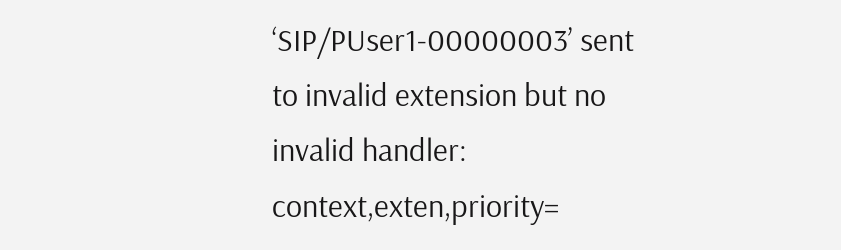‘SIP/PUser1-00000003’ sent to invalid extension but no invalid handler: context,exten,priority=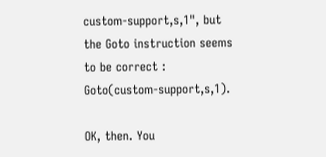custom-support,s,1", but the Goto instruction seems to be correct : Goto(custom-support,s,1).

OK, then. You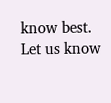know best. Let us know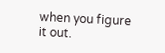when you figure it out.